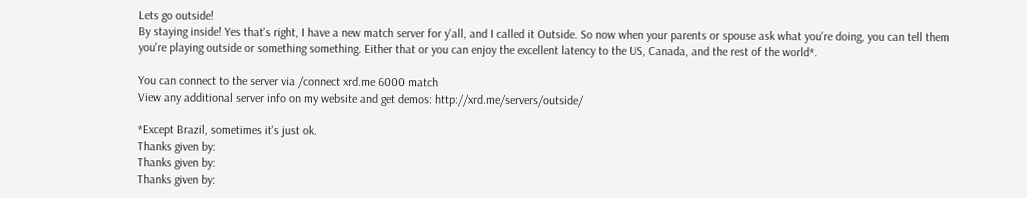Lets go outside!
By staying inside! Yes that's right, I have a new match server for y'all, and I called it Outside. So now when your parents or spouse ask what you're doing, you can tell them you're playing outside or something something. Either that or you can enjoy the excellent latency to the US, Canada, and the rest of the world*.

You can connect to the server via /connect xrd.me 6000 match
View any additional server info on my website and get demos: http://xrd.me/servers/outside/

*Except Brazil, sometimes it's just ok.
Thanks given by:
Thanks given by:
Thanks given by: